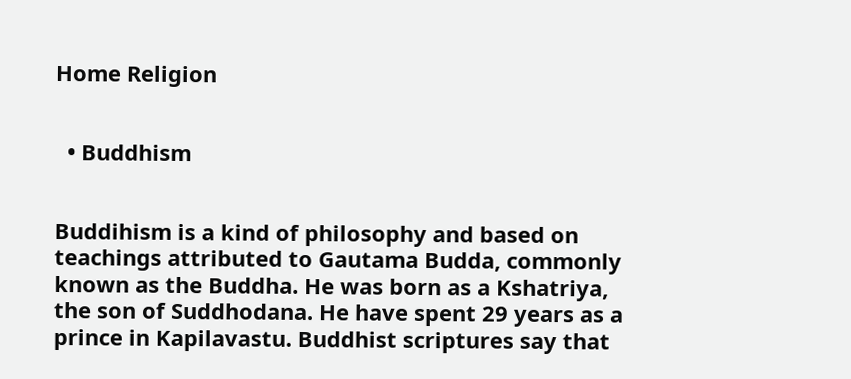Home Religion


  • Buddhism


Buddihism is a kind of philosophy and based on teachings attributed to Gautama Budda, commonly known as the Buddha. He was born as a Kshatriya, the son of Suddhodana. He have spent 29 years as a prince in Kapilavastu. Buddhist scriptures say that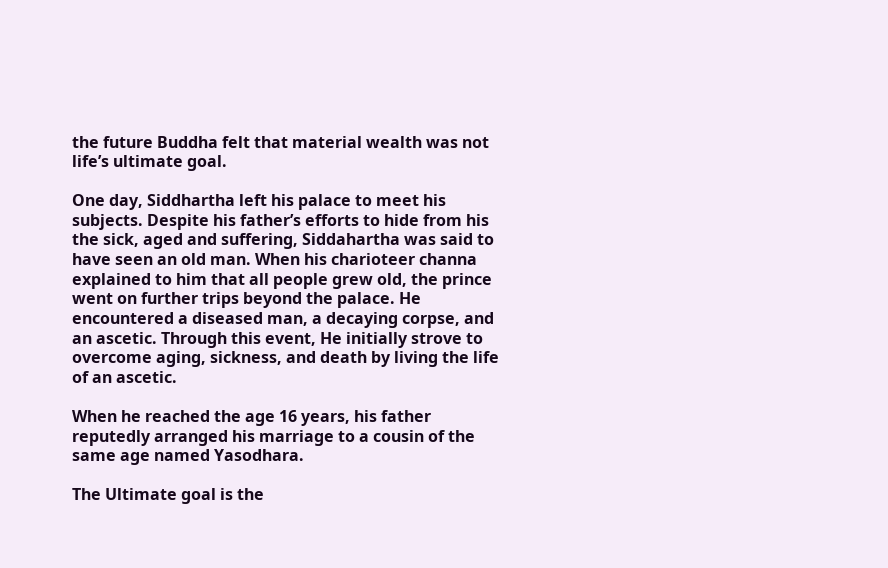the future Buddha felt that material wealth was not life’s ultimate goal.

One day, Siddhartha left his palace to meet his subjects. Despite his father’s efforts to hide from his the sick, aged and suffering, Siddahartha was said to have seen an old man. When his charioteer channa explained to him that all people grew old, the prince went on further trips beyond the palace. He encountered a diseased man, a decaying corpse, and an ascetic. Through this event, He initially strove to overcome aging, sickness, and death by living the life of an ascetic.

When he reached the age 16 years, his father reputedly arranged his marriage to a cousin of the same age named Yasodhara.

The Ultimate goal is the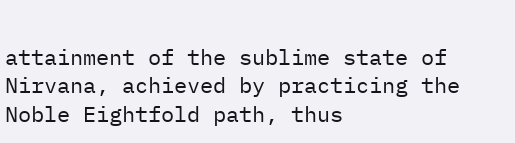attainment of the sublime state of Nirvana, achieved by practicing the Noble Eightfold path, thus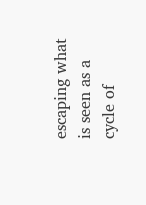escaping what is seen as a cycle of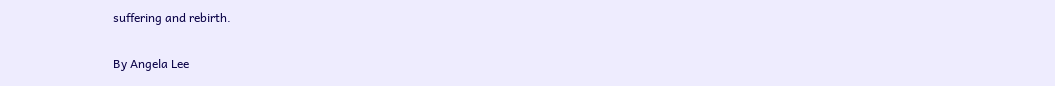suffering and rebirth.

By Angela Lee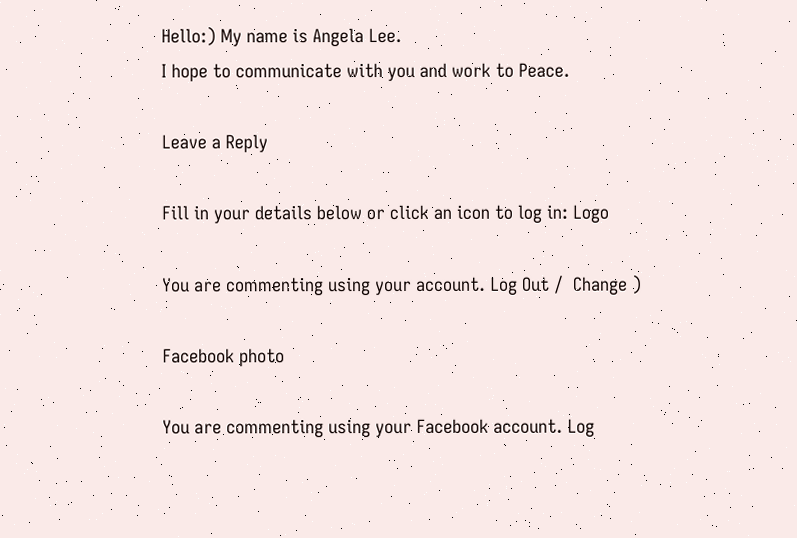Hello:) My name is Angela Lee.
I hope to communicate with you and work to Peace.

Leave a Reply

Fill in your details below or click an icon to log in: Logo

You are commenting using your account. Log Out /  Change )

Facebook photo

You are commenting using your Facebook account. Log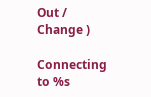Out /  Change )

Connecting to %s